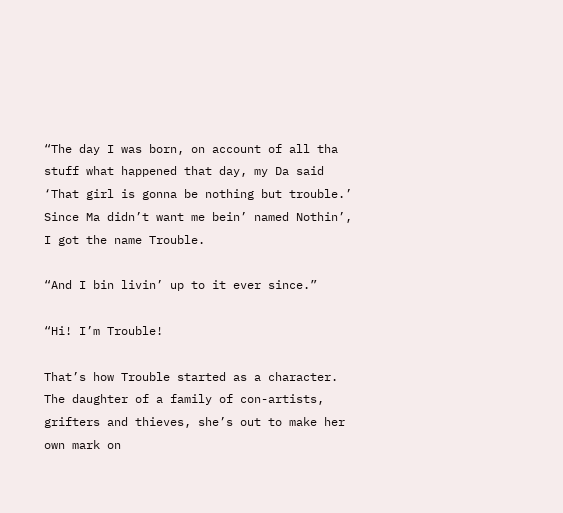“The day I was born, on account of all tha stuff what happened that day, my Da said ‘That girl is gonna be nothing but trouble.’ Since Ma didn’t want me bein’ named Nothin’, I got the name Trouble.

“And I bin livin’ up to it ever since.”

“Hi! I’m Trouble!

That’s how Trouble started as a character. The daughter of a family of con-artists, grifters and thieves, she’s out to make her own mark on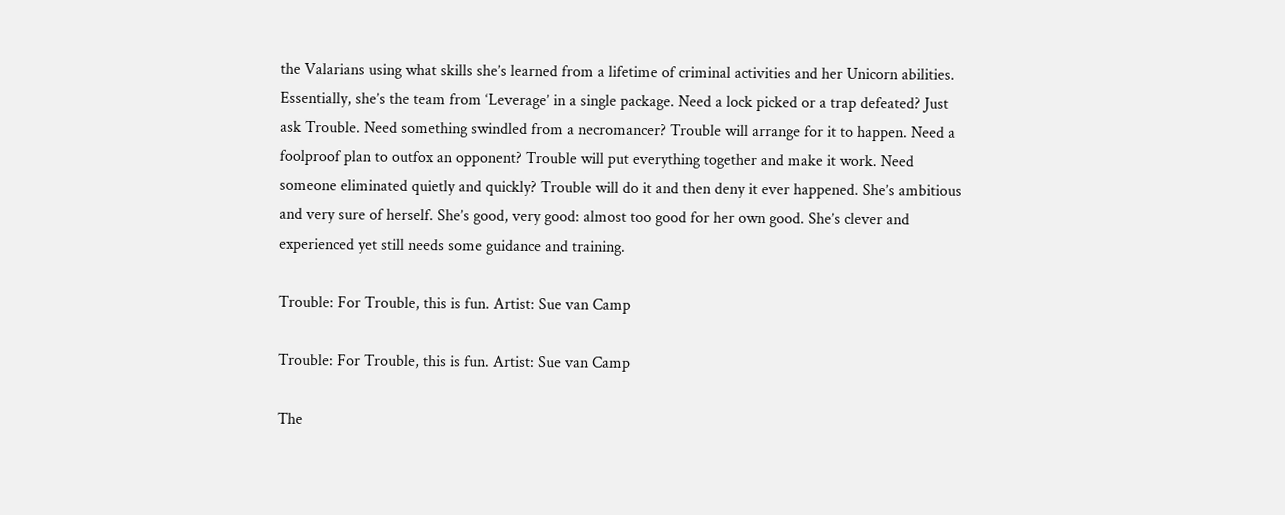the Valarians using what skills she’s learned from a lifetime of criminal activities and her Unicorn abilities. Essentially, she’s the team from ‘Leverage’ in a single package. Need a lock picked or a trap defeated? Just ask Trouble. Need something swindled from a necromancer? Trouble will arrange for it to happen. Need a foolproof plan to outfox an opponent? Trouble will put everything together and make it work. Need someone eliminated quietly and quickly? Trouble will do it and then deny it ever happened. She’s ambitious and very sure of herself. She’s good, very good: almost too good for her own good. She’s clever and experienced yet still needs some guidance and training.

Trouble: For Trouble, this is fun. Artist: Sue van Camp

Trouble: For Trouble, this is fun. Artist: Sue van Camp

The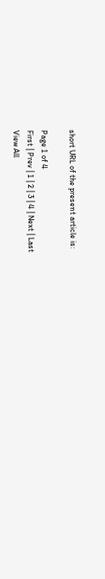short URL of the present article is:

Page 1 of 4
First | Prev | 1 | 2 | 3 | 4 | Next | Last
View All